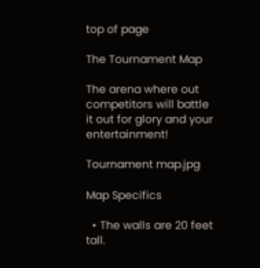top of page

The Tournament Map

The arena where out competitors will battle it out for glory and your entertainment!

Tournament map.jpg

Map Specifics

  • The walls are 20 feet tall.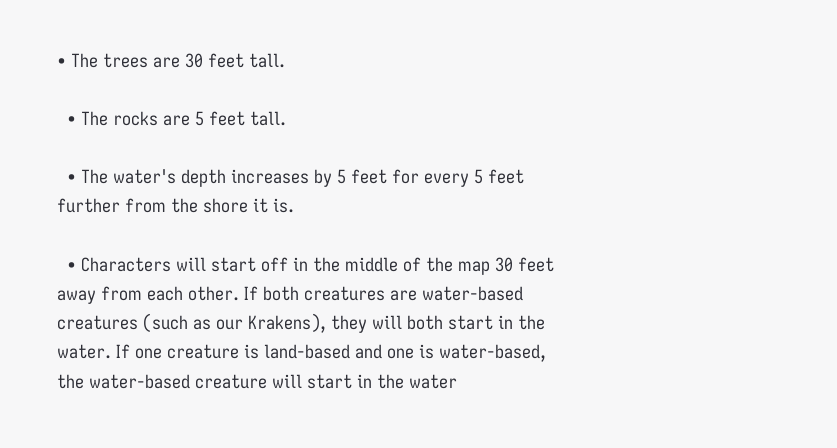• The trees are 30 feet tall.

  • The rocks are 5 feet tall.

  • The water's depth increases by 5 feet for every 5 feet further from the shore it is.

  • Characters will start off in the middle of the map 30 feet away from each other. If both creatures are water-based creatures (such as our Krakens), they will both start in the water. If one creature is land-based and one is water-based, the water-based creature will start in the water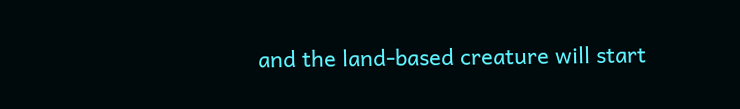and the land-based creature will start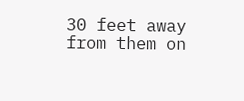30 feet away from them on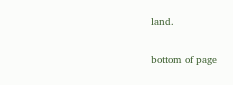land.

bottom of page